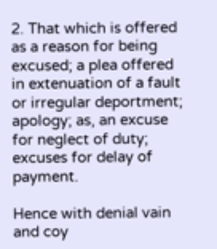2. That which is offered as a reason for being excused; a plea offered in extenuation of a fault or irregular deportment; apology; as, an excuse for neglect of duty; excuses for delay of payment.

Hence with denial vain and coy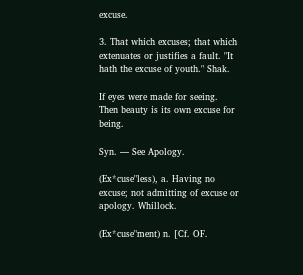excuse.

3. That which excuses; that which extenuates or justifies a fault. "It hath the excuse of youth." Shak.

If eyes were made for seeing.
Then beauty is its own excuse for being.

Syn. — See Apology.

(Ex*cuse"less), a. Having no excuse; not admitting of excuse or apology. Whillock.

(Ex*cuse"ment) n. [Cf. OF.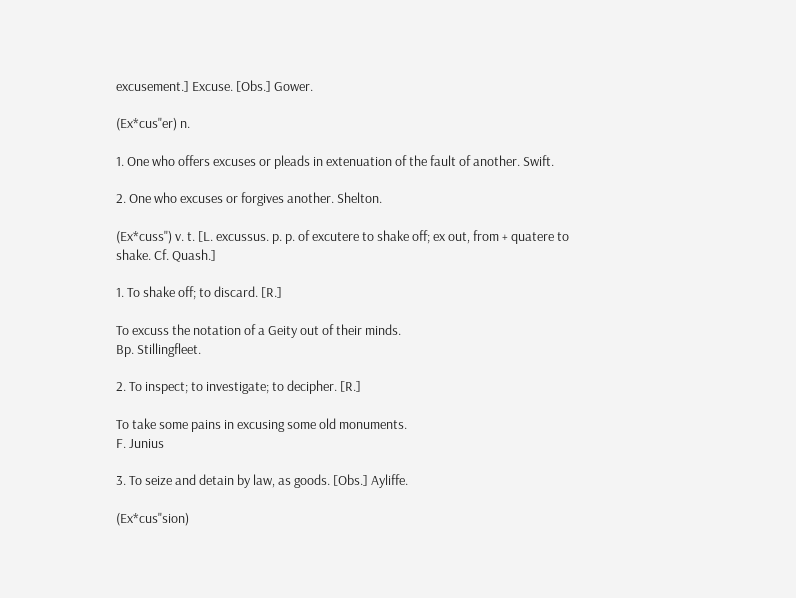excusement.] Excuse. [Obs.] Gower.

(Ex*cus"er) n.

1. One who offers excuses or pleads in extenuation of the fault of another. Swift.

2. One who excuses or forgives another. Shelton.

(Ex*cuss") v. t. [L. excussus. p. p. of excutere to shake off; ex out, from + quatere to shake. Cf. Quash.]

1. To shake off; to discard. [R.]

To excuss the notation of a Geity out of their minds.
Bp. Stillingfleet.

2. To inspect; to investigate; to decipher. [R.]

To take some pains in excusing some old monuments.
F. Junius

3. To seize and detain by law, as goods. [Obs.] Ayliffe.

(Ex*cus"sion)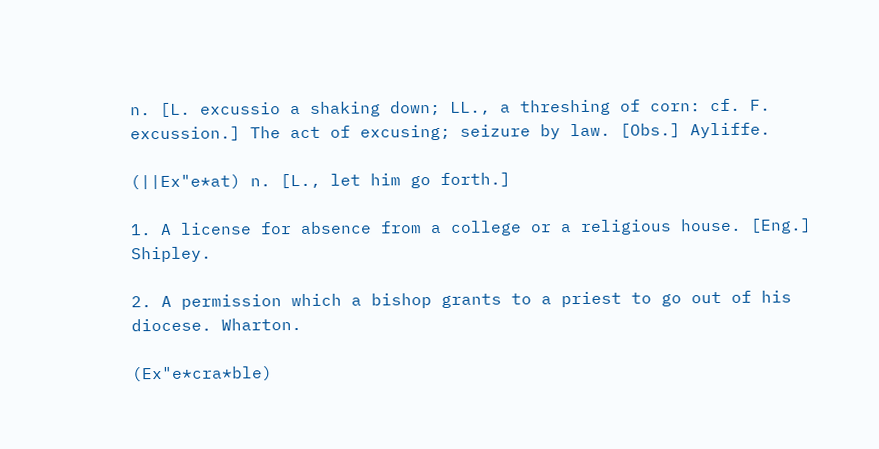n. [L. excussio a shaking down; LL., a threshing of corn: cf. F. excussion.] The act of excusing; seizure by law. [Obs.] Ayliffe.

(||Ex"e*at) n. [L., let him go forth.]

1. A license for absence from a college or a religious house. [Eng.] Shipley.

2. A permission which a bishop grants to a priest to go out of his diocese. Wharton.

(Ex"e*cra*ble)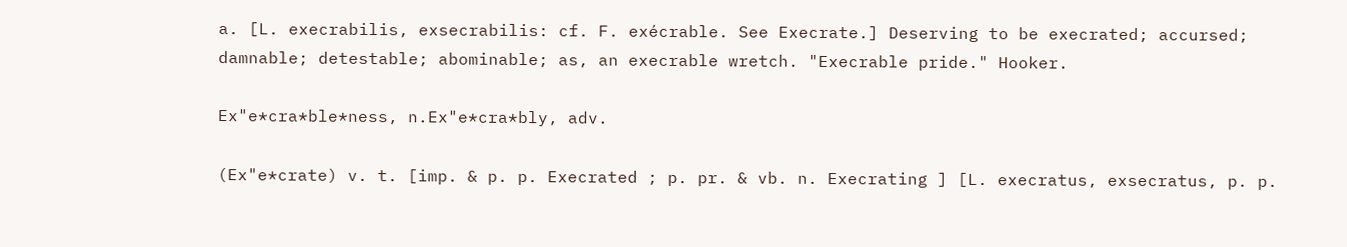a. [L. execrabilis, exsecrabilis: cf. F. exécrable. See Execrate.] Deserving to be execrated; accursed; damnable; detestable; abominable; as, an execrable wretch. "Execrable pride." Hooker.

Ex"e*cra*ble*ness, n.Ex"e*cra*bly, adv.

(Ex"e*crate) v. t. [imp. & p. p. Execrated ; p. pr. & vb. n. Execrating ] [L. execratus, exsecratus, p. p.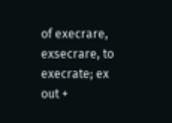of execrare, exsecrare, to execrate; ex out +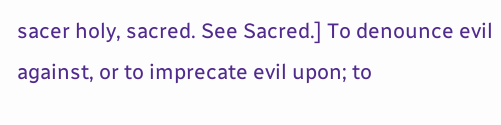sacer holy, sacred. See Sacred.] To denounce evil against, or to imprecate evil upon; to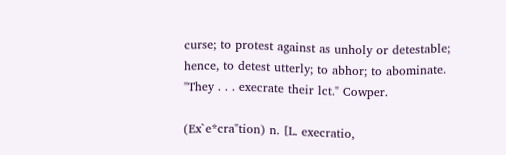curse; to protest against as unholy or detestable; hence, to detest utterly; to abhor; to abominate. "They . . . execrate their lct." Cowper.

(Ex`e*cra"tion) n. [L. execratio,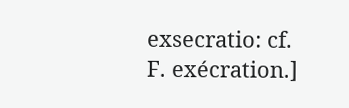exsecratio: cf. F. exécration.]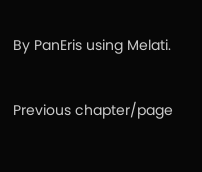By PanEris using Melati.

Previous chapter/page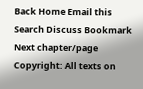Back Home Email this Search Discuss Bookmark Next chapter/page
Copyright: All texts on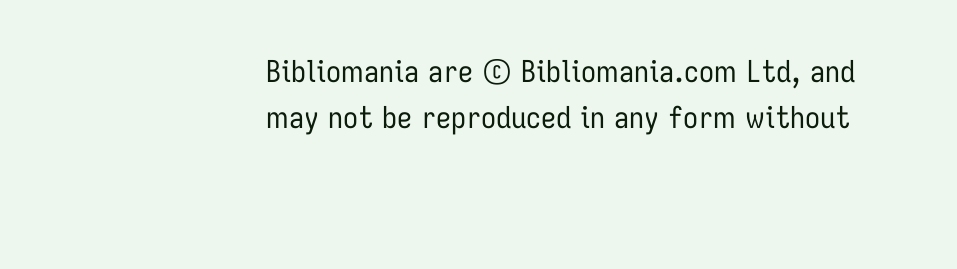Bibliomania are © Bibliomania.com Ltd, and may not be reproduced in any form without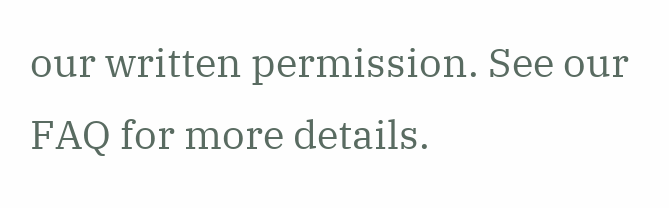our written permission. See our FAQ for more details.